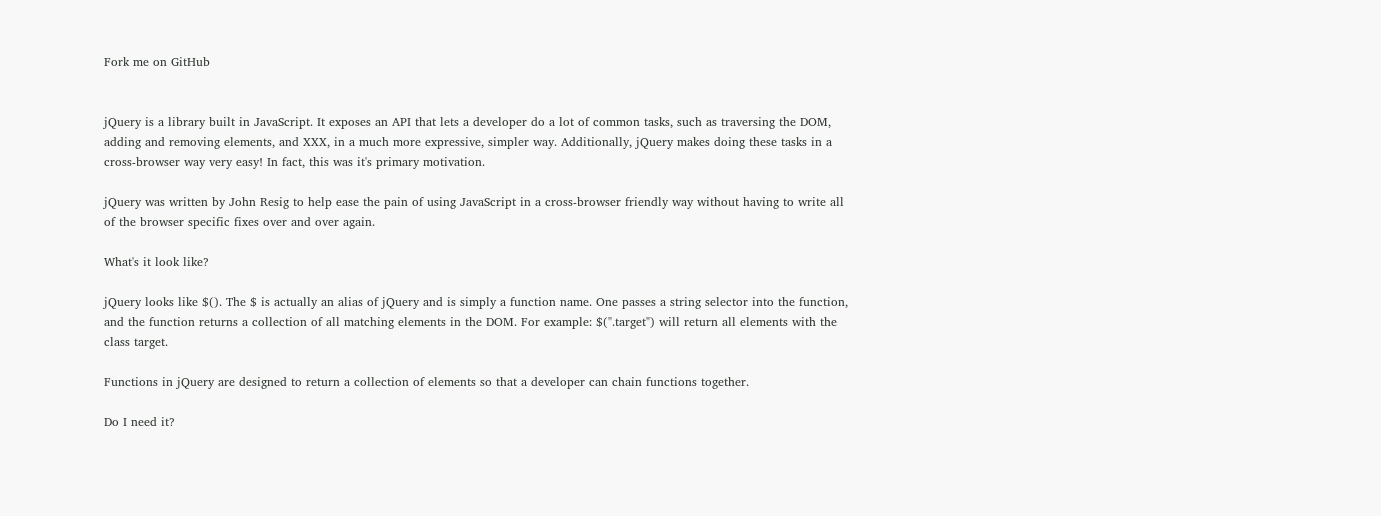Fork me on GitHub


jQuery is a library built in JavaScript. It exposes an API that lets a developer do a lot of common tasks, such as traversing the DOM, adding and removing elements, and XXX, in a much more expressive, simpler way. Additionally, jQuery makes doing these tasks in a cross-browser way very easy! In fact, this was it's primary motivation.

jQuery was written by John Resig to help ease the pain of using JavaScript in a cross-browser friendly way without having to write all of the browser specific fixes over and over again.

What's it look like?

jQuery looks like $(). The $ is actually an alias of jQuery and is simply a function name. One passes a string selector into the function, and the function returns a collection of all matching elements in the DOM. For example: $(".target") will return all elements with the class target.

Functions in jQuery are designed to return a collection of elements so that a developer can chain functions together.

Do I need it?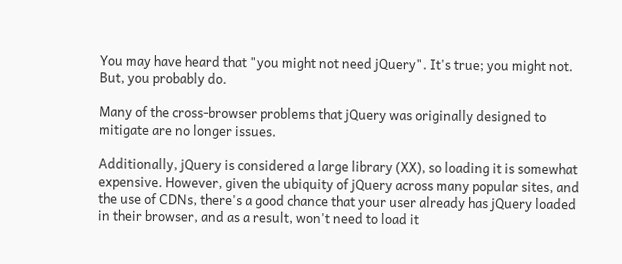You may have heard that "you might not need jQuery". It's true; you might not. But, you probably do.

Many of the cross-browser problems that jQuery was originally designed to mitigate are no longer issues.

Additionally, jQuery is considered a large library (XX), so loading it is somewhat expensive. However, given the ubiquity of jQuery across many popular sites, and the use of CDNs, there's a good chance that your user already has jQuery loaded in their browser, and as a result, won't need to load it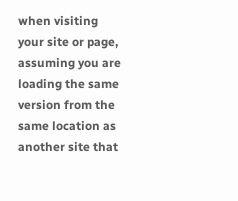when visiting your site or page, assuming you are loading the same version from the same location as another site that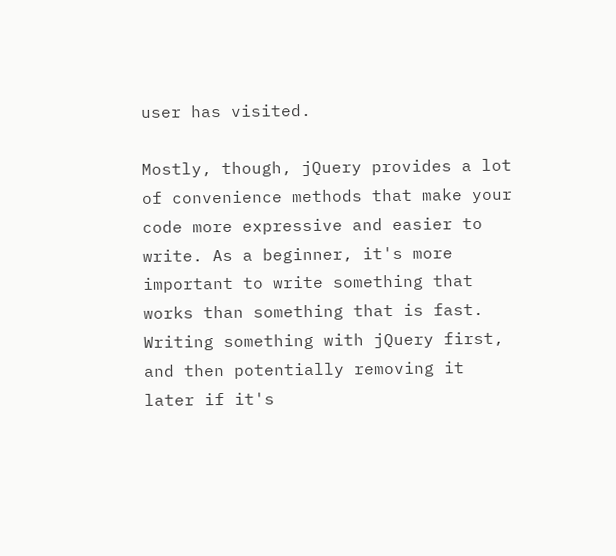user has visited.

Mostly, though, jQuery provides a lot of convenience methods that make your code more expressive and easier to write. As a beginner, it's more important to write something that works than something that is fast. Writing something with jQuery first, and then potentially removing it later if it's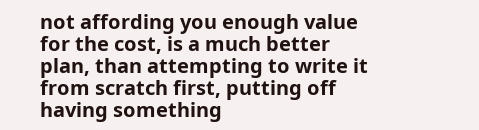not affording you enough value for the cost, is a much better plan, than attempting to write it from scratch first, putting off having something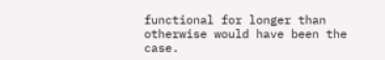functional for longer than otherwise would have been the case.